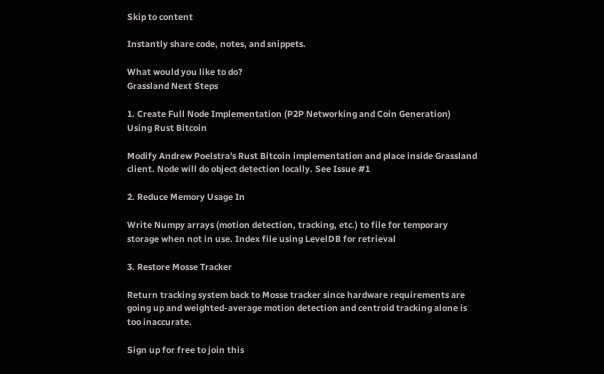Skip to content

Instantly share code, notes, and snippets.

What would you like to do?
Grassland Next Steps

1. Create Full Node Implementation (P2P Networking and Coin Generation) Using Rust Bitcoin

Modify Andrew Poelstra's Rust Bitcoin implementation and place inside Grassland client. Node will do object detection locally. See Issue #1

2. Reduce Memory Usage In

Write Numpy arrays (motion detection, tracking, etc.) to file for temporary storage when not in use. Index file using LevelDB for retrieval

3. Restore Mosse Tracker

Return tracking system back to Mosse tracker since hardware requirements are going up and weighted-average motion detection and centroid tracking alone is too inaccurate.

Sign up for free to join this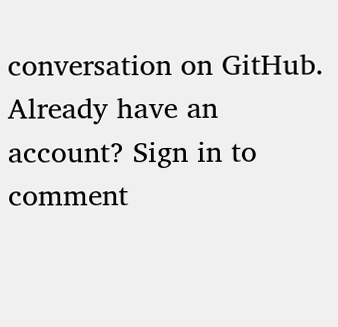conversation on GitHub. Already have an account? Sign in to comment